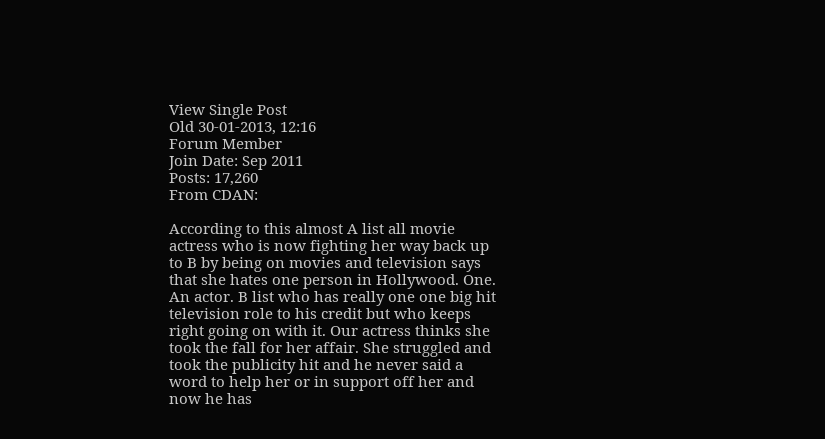View Single Post
Old 30-01-2013, 12:16
Forum Member
Join Date: Sep 2011
Posts: 17,260
From CDAN:

According to this almost A list all movie actress who is now fighting her way back up to B by being on movies and television says that she hates one person in Hollywood. One. An actor. B list who has really one one big hit television role to his credit but who keeps right going on with it. Our actress thinks she took the fall for her affair. She struggled and took the publicity hit and he never said a word to help her or in support off her and now he has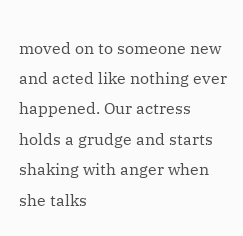moved on to someone new and acted like nothing ever happened. Our actress holds a grudge and starts shaking with anger when she talks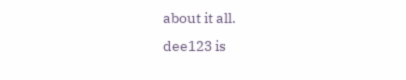about it all.
dee123 is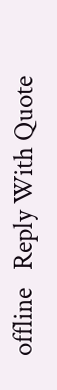offline   Reply With Quote